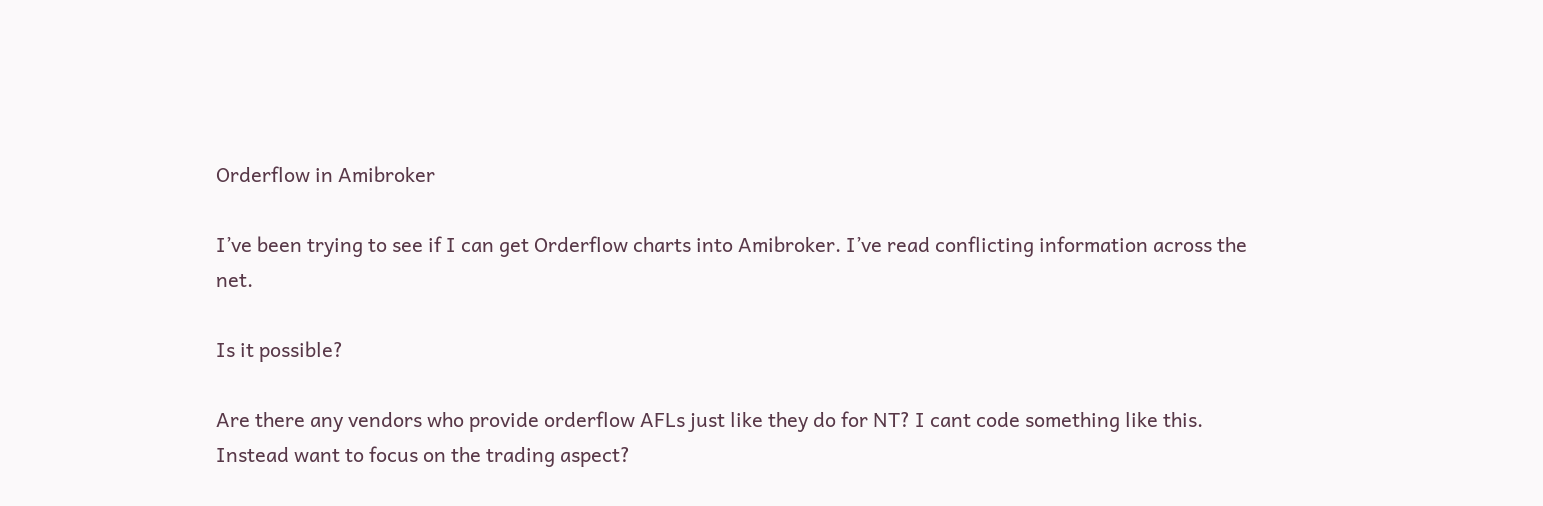Orderflow in Amibroker

I’ve been trying to see if I can get Orderflow charts into Amibroker. I’ve read conflicting information across the net.

Is it possible?

Are there any vendors who provide orderflow AFLs just like they do for NT? I cant code something like this. Instead want to focus on the trading aspect?